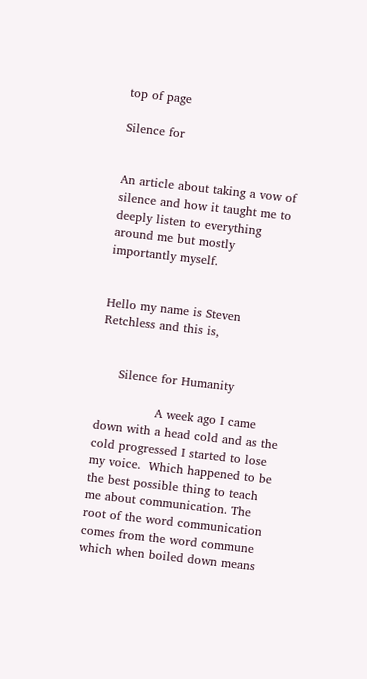top of page

Silence for


An article about taking a vow of silence and how it taught me to deeply listen to everything around me but mostly importantly myself.


Hello my name is Steven Retchless and this is,


     Silence for Humanity

               A week ago I came down with a head cold and as the cold progressed I started to lose my voice.  Which happened to be the best possible thing to teach me about communication. The root of the word communication comes from the word commune which when boiled down means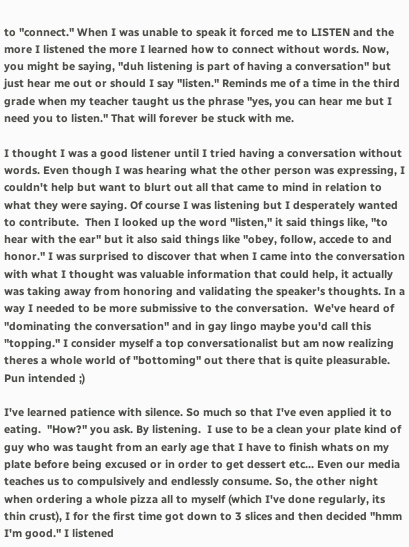to "connect." When I was unable to speak it forced me to LISTEN and the more I listened the more I learned how to connect without words. Now, you might be saying, "duh listening is part of having a conversation" but just hear me out or should I say "listen." Reminds me of a time in the third grade when my teacher taught us the phrase "yes, you can hear me but I need you to listen." That will forever be stuck with me.

I thought I was a good listener until I tried having a conversation without words. Even though I was hearing what the other person was expressing, I couldn't help but want to blurt out all that came to mind in relation to what they were saying. Of course I was listening but I desperately wanted to contribute.  Then I looked up the word "listen," it said things like, "to hear with the ear" but it also said things like "obey, follow, accede to and honor." I was surprised to discover that when I came into the conversation with what I thought was valuable information that could help, it actually was taking away from honoring and validating the speaker's thoughts. In a way I needed to be more submissive to the conversation.  We've heard of "dominating the conversation" and in gay lingo maybe you'd call this "topping." I consider myself a top conversationalist but am now realizing theres a whole world of "bottoming" out there that is quite pleasurable. Pun intended ;)

I've learned patience with silence. So much so that I've even applied it to eating.  "How?" you ask. By listening.  I use to be a clean your plate kind of guy who was taught from an early age that I have to finish whats on my plate before being excused or in order to get dessert etc... Even our media teaches us to compulsively and endlessly consume. So, the other night when ordering a whole pizza all to myself (which I've done regularly, its thin crust), I for the first time got down to 3 slices and then decided "hmm I'm good." I listened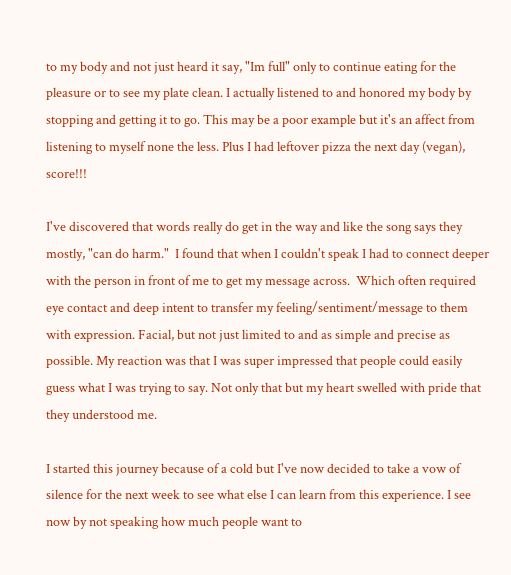to my body and not just heard it say, "Im full" only to continue eating for the pleasure or to see my plate clean. I actually listened to and honored my body by stopping and getting it to go. This may be a poor example but it's an affect from listening to myself none the less. Plus I had leftover pizza the next day (vegan), score!!!

I've discovered that words really do get in the way and like the song says they mostly, "can do harm."  I found that when I couldn't speak I had to connect deeper with the person in front of me to get my message across.  Which often required eye contact and deep intent to transfer my feeling/sentiment/message to them with expression. Facial, but not just limited to and as simple and precise as possible. My reaction was that I was super impressed that people could easily guess what I was trying to say. Not only that but my heart swelled with pride that they understood me.

I started this journey because of a cold but I've now decided to take a vow of silence for the next week to see what else I can learn from this experience. I see now by not speaking how much people want to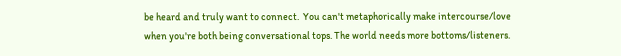be heard and truly want to connect.  You can't metaphorically make intercourse/love when you're both being conversational tops. The world needs more bottoms/listeners.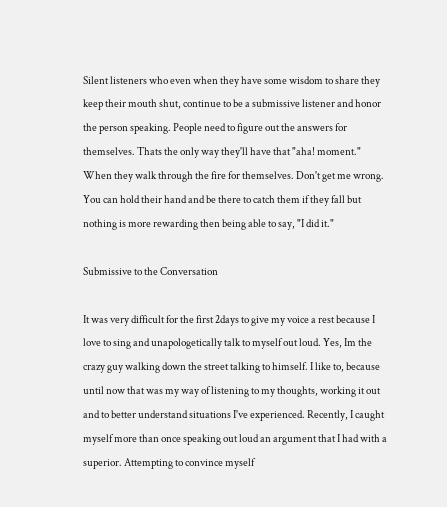Silent listeners who even when they have some wisdom to share they keep their mouth shut, continue to be a submissive listener and honor the person speaking. People need to figure out the answers for themselves. Thats the only way they'll have that "aha! moment." When they walk through the fire for themselves. Don't get me wrong. You can hold their hand and be there to catch them if they fall but nothing is more rewarding then being able to say, "I did it."

Submissive to the Conversation

It was very difficult for the first 2days to give my voice a rest because I love to sing and unapologetically talk to myself out loud. Yes, Im the crazy guy walking down the street talking to himself. I like to, because until now that was my way of listening to my thoughts, working it out and to better understand situations I've experienced. Recently, I caught myself more than once speaking out loud an argument that I had with a superior. Attempting to convince myself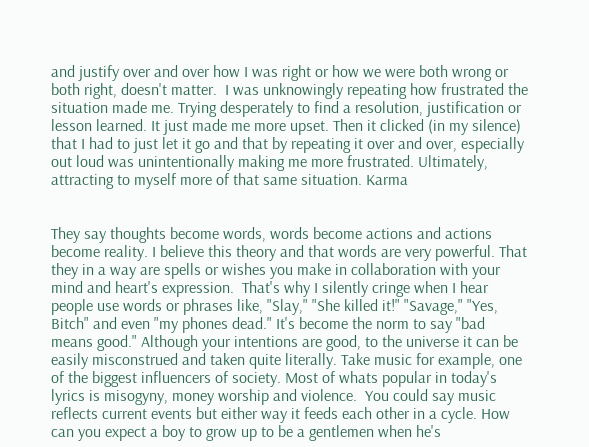and justify over and over how I was right or how we were both wrong or both right, doesn't matter.  I was unknowingly repeating how frustrated the situation made me. Trying desperately to find a resolution, justification or lesson learned. It just made me more upset. Then it clicked (in my silence) that I had to just let it go and that by repeating it over and over, especially out loud was unintentionally making me more frustrated. Ultimately, attracting to myself more of that same situation. Karma


They say thoughts become words, words become actions and actions become reality. I believe this theory and that words are very powerful. That they in a way are spells or wishes you make in collaboration with your mind and heart's expression.  That's why I silently cringe when I hear people use words or phrases like, "Slay," "She killed it!" "Savage," "Yes, Bitch" and even "my phones dead." It's become the norm to say "bad means good." Although your intentions are good, to the universe it can be easily misconstrued and taken quite literally. Take music for example, one of the biggest influencers of society. Most of whats popular in today's lyrics is misogyny, money worship and violence.  You could say music reflects current events but either way it feeds each other in a cycle. How can you expect a boy to grow up to be a gentlemen when he's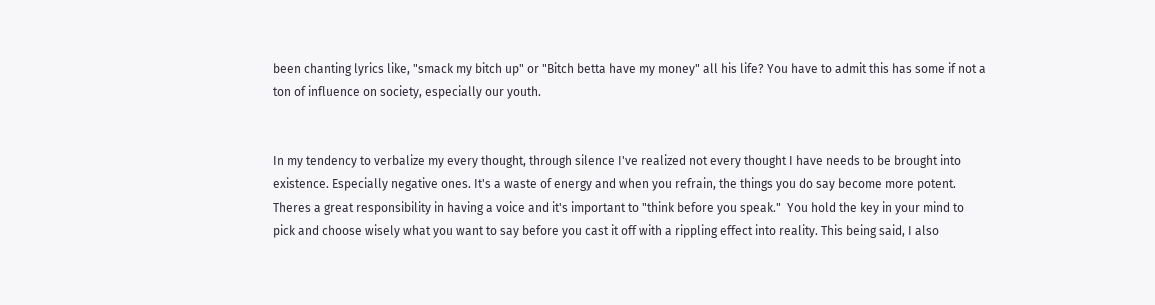been chanting lyrics like, "smack my bitch up" or "Bitch betta have my money" all his life? You have to admit this has some if not a ton of influence on society, especially our youth.


In my tendency to verbalize my every thought, through silence I've realized not every thought I have needs to be brought into existence. Especially negative ones. It's a waste of energy and when you refrain, the things you do say become more potent. Theres a great responsibility in having a voice and it's important to "think before you speak."  You hold the key in your mind to pick and choose wisely what you want to say before you cast it off with a rippling effect into reality. This being said, I also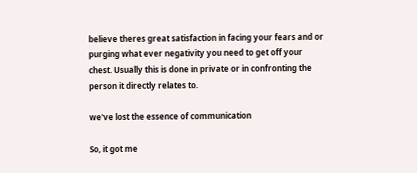believe theres great satisfaction in facing your fears and or purging what ever negativity you need to get off your chest. Usually this is done in private or in confronting the person it directly relates to.

we've lost the essence of communication

So, it got me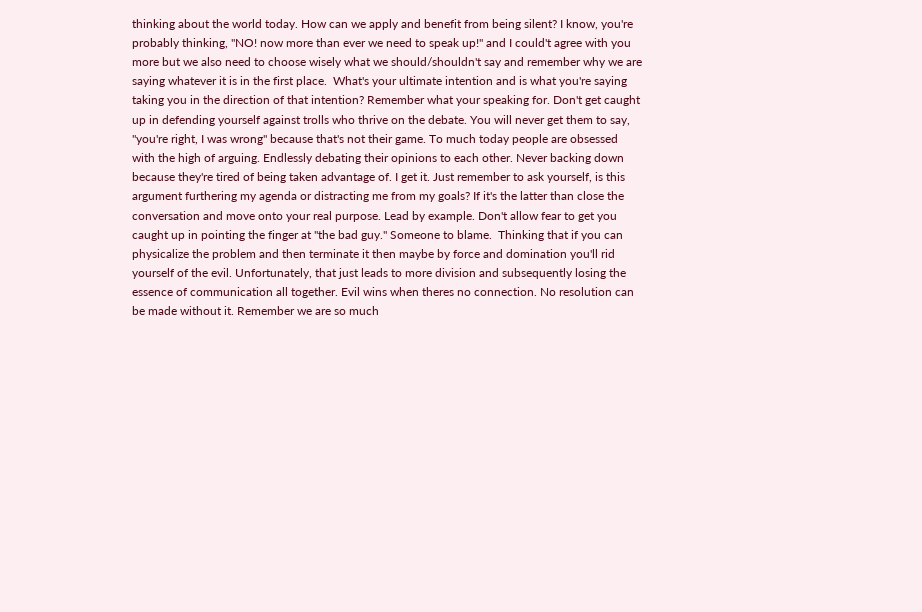thinking about the world today. How can we apply and benefit from being silent? I know, you're probably thinking, "NO! now more than ever we need to speak up!" and I could't agree with you more but we also need to choose wisely what we should/shouldn't say and remember why we are saying whatever it is in the first place.  What's your ultimate intention and is what you're saying taking you in the direction of that intention? Remember what your speaking for. Don't get caught up in defending yourself against trolls who thrive on the debate. You will never get them to say, "you're right, I was wrong" because that's not their game. To much today people are obsessed with the high of arguing. Endlessly debating their opinions to each other. Never backing down because they're tired of being taken advantage of. I get it. Just remember to ask yourself, is this argument furthering my agenda or distracting me from my goals? If it's the latter than close the conversation and move onto your real purpose. Lead by example. Don't allow fear to get you caught up in pointing the finger at "the bad guy." Someone to blame.  Thinking that if you can physicalize the problem and then terminate it then maybe by force and domination you'll rid yourself of the evil. Unfortunately, that just leads to more division and subsequently losing the essence of communication all together. Evil wins when theres no connection. No resolution can be made without it. Remember we are so much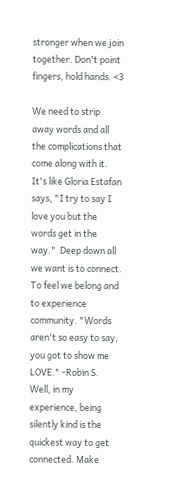stronger when we join together. Don't point fingers, hold hands. <3

We need to strip away words and all the complications that come along with it. It's like Gloria Estafan says, "I try to say I love you but the words get in the way."  Deep down all we want is to connect. To feel we belong and to experience community. "Words aren't so easy to say, you got to show me LOVE." -Robin S. Well, in my experience, being silently kind is the quickest way to get connected. Make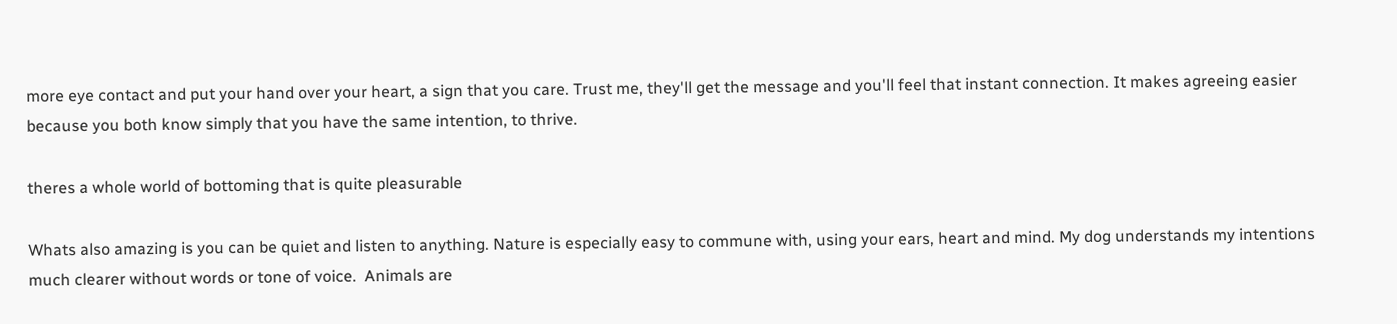more eye contact and put your hand over your heart, a sign that you care. Trust me, they'll get the message and you'll feel that instant connection. It makes agreeing easier because you both know simply that you have the same intention, to thrive.

theres a whole world of bottoming that is quite pleasurable

Whats also amazing is you can be quiet and listen to anything. Nature is especially easy to commune with, using your ears, heart and mind. My dog understands my intentions much clearer without words or tone of voice.  Animals are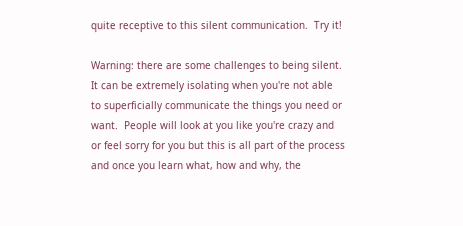quite receptive to this silent communication.  Try it!

Warning: there are some challenges to being silent. It can be extremely isolating when you're not able to superficially communicate the things you need or want.  People will look at you like you're crazy and or feel sorry for you but this is all part of the process and once you learn what, how and why, the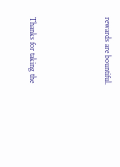rewards are bountiful.




Thanks for taking the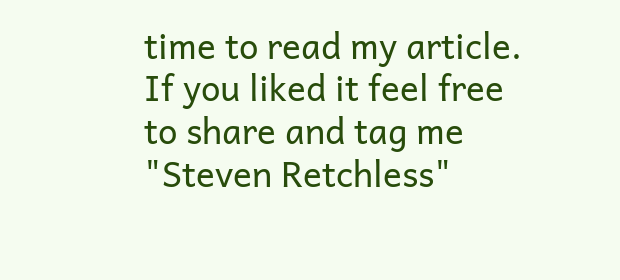time to read my article.  If you liked it feel free to share and tag me "Steven Retchless"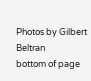Photos by Gilbert Beltran
bottom of page